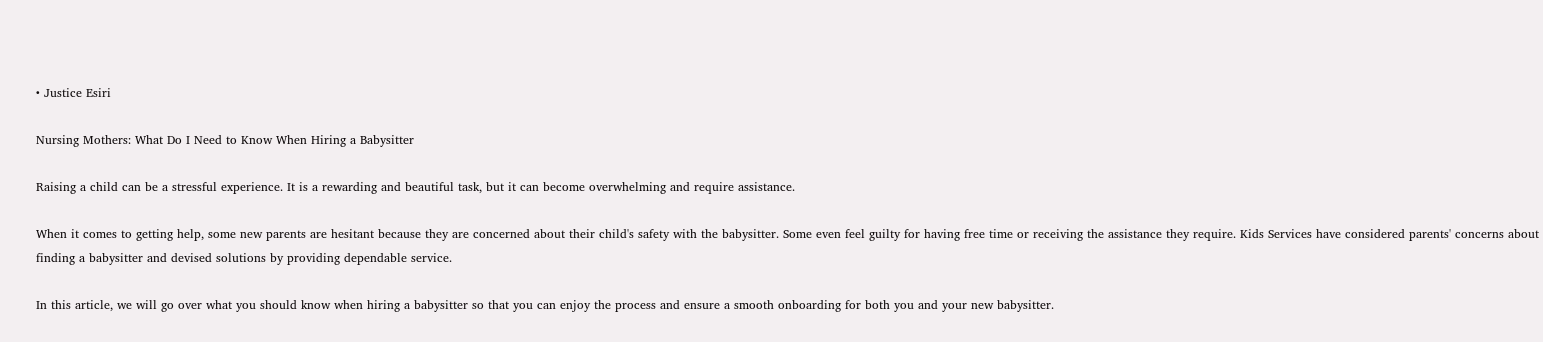• Justice Esiri

Nursing Mothers: What Do I Need to Know When Hiring a Babysitter

Raising a child can be a stressful experience. It is a rewarding and beautiful task, but it can become overwhelming and require assistance.

When it comes to getting help, some new parents are hesitant because they are concerned about their child's safety with the babysitter. Some even feel guilty for having free time or receiving the assistance they require. Kids Services have considered parents' concerns about finding a babysitter and devised solutions by providing dependable service.

In this article, we will go over what you should know when hiring a babysitter so that you can enjoy the process and ensure a smooth onboarding for both you and your new babysitter.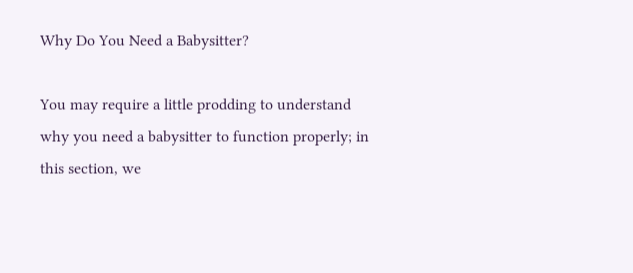Why Do You Need a Babysitter?

You may require a little prodding to understand why you need a babysitter to function properly; in this section, we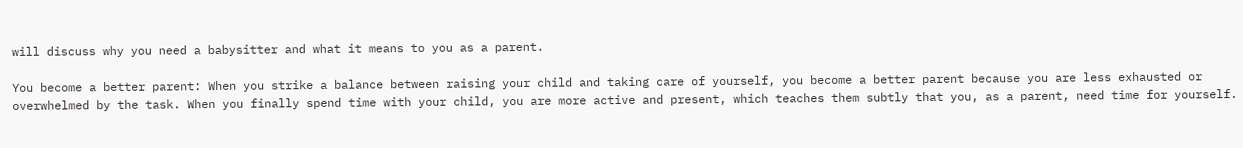will discuss why you need a babysitter and what it means to you as a parent.

You become a better parent: When you strike a balance between raising your child and taking care of yourself, you become a better parent because you are less exhausted or overwhelmed by the task. When you finally spend time with your child, you are more active and present, which teaches them subtly that you, as a parent, need time for yourself.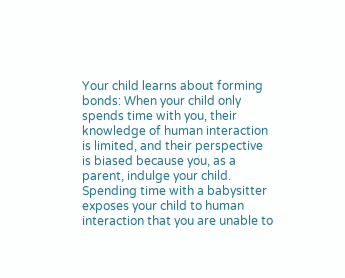Your child learns about forming bonds: When your child only spends time with you, their knowledge of human interaction is limited, and their perspective is biased because you, as a parent, indulge your child. Spending time with a babysitter exposes your child to human interaction that you are unable to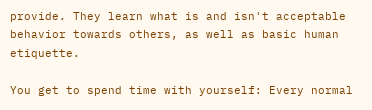provide. They learn what is and isn't acceptable behavior towards others, as well as basic human etiquette.

You get to spend time with yourself: Every normal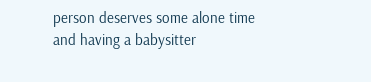person deserves some alone time and having a babysitter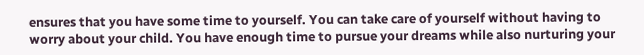ensures that you have some time to yourself. You can take care of yourself without having to worry about your child. You have enough time to pursue your dreams while also nurturing your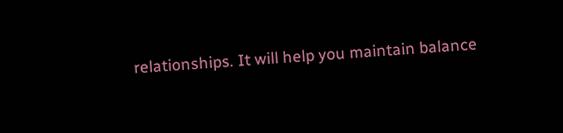relationships. It will help you maintain balance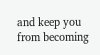and keep you from becoming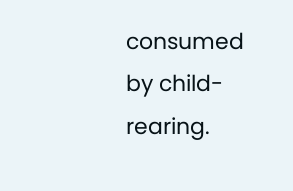consumed by child-rearing.